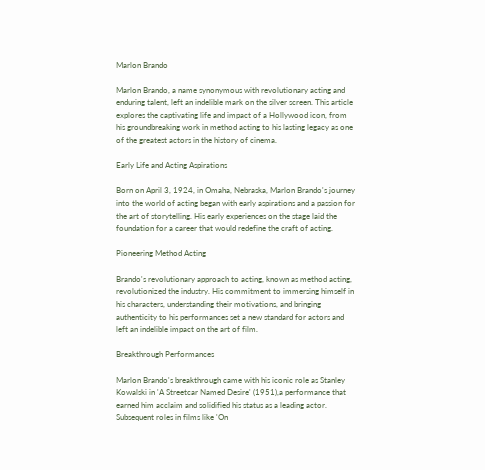Marlon Brando

Marlon Brando, a name synonymous with revolutionary acting and enduring talent, left an indelible mark on the silver screen. This article explores the captivating life and impact of a Hollywood icon, from his groundbreaking work in method acting to his lasting legacy as one of the greatest actors in the history of cinema.

Early Life and Acting Aspirations

Born on April 3, 1924, in Omaha, Nebraska, Marlon Brando's journey into the world of acting began with early aspirations and a passion for the art of storytelling. His early experiences on the stage laid the foundation for a career that would redefine the craft of acting.

Pioneering Method Acting

Brando's revolutionary approach to acting, known as method acting, revolutionized the industry. His commitment to immersing himself in his characters, understanding their motivations, and bringing authenticity to his performances set a new standard for actors and left an indelible impact on the art of film.

Breakthrough Performances

Marlon Brando's breakthrough came with his iconic role as Stanley Kowalski in 'A Streetcar Named Desire' (1951),a performance that earned him acclaim and solidified his status as a leading actor. Subsequent roles in films like 'On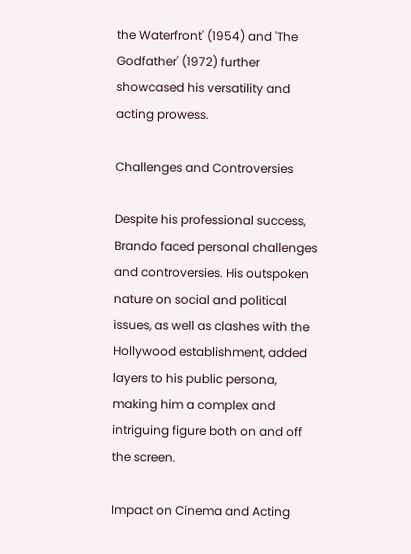the Waterfront' (1954) and 'The Godfather' (1972) further showcased his versatility and acting prowess.

Challenges and Controversies

Despite his professional success, Brando faced personal challenges and controversies. His outspoken nature on social and political issues, as well as clashes with the Hollywood establishment, added layers to his public persona, making him a complex and intriguing figure both on and off the screen.

Impact on Cinema and Acting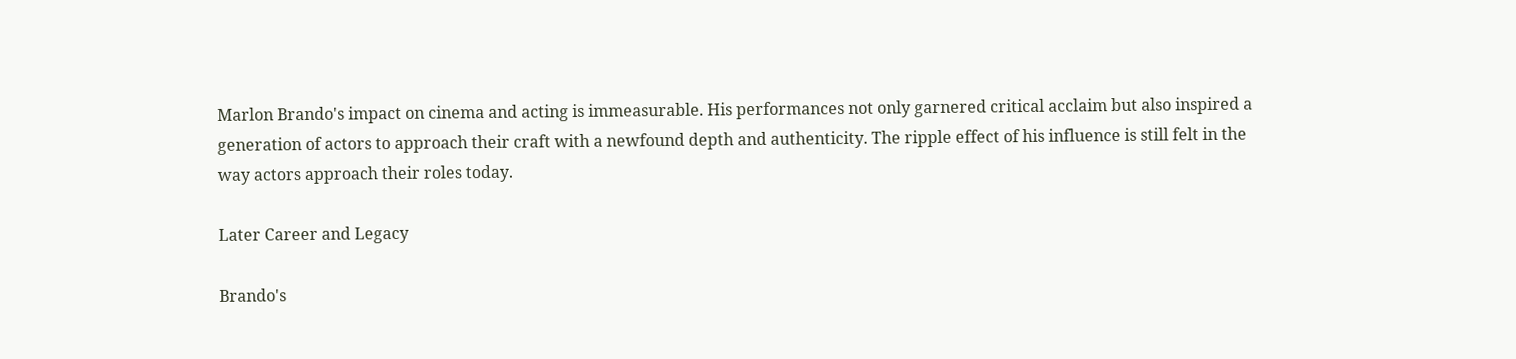Marlon Brando's impact on cinema and acting is immeasurable. His performances not only garnered critical acclaim but also inspired a generation of actors to approach their craft with a newfound depth and authenticity. The ripple effect of his influence is still felt in the way actors approach their roles today.

Later Career and Legacy

Brando's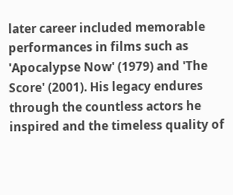later career included memorable performances in films such as 'Apocalypse Now' (1979) and 'The Score' (2001). His legacy endures through the countless actors he inspired and the timeless quality of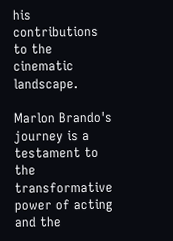his contributions to the cinematic landscape.

Marlon Brando's journey is a testament to the transformative power of acting and the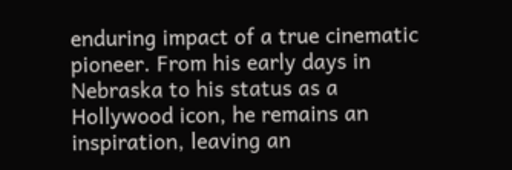enduring impact of a true cinematic pioneer. From his early days in Nebraska to his status as a Hollywood icon, he remains an inspiration, leaving an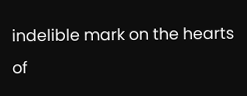indelible mark on the hearts of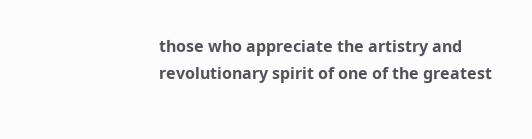those who appreciate the artistry and revolutionary spirit of one of the greatest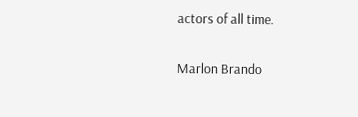actors of all time.

Marlon Brando